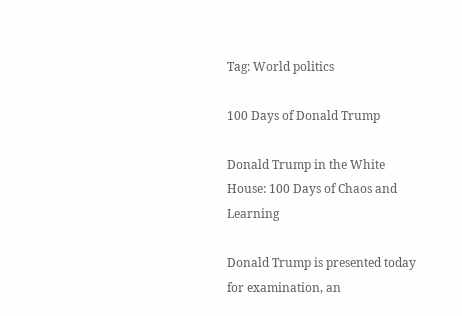Tag: World politics

100 Days of Donald Trump

Donald Trump in the White House: 100 Days of Chaos and Learning

Donald Trump is presented today for examination, an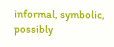informal, symbolic, possibly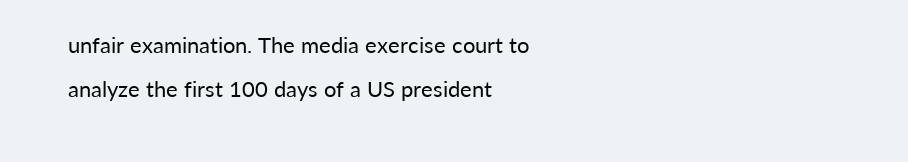unfair examination. The media exercise court to analyze the first 100 days of a US president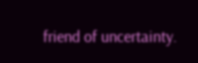friend of uncertainty.